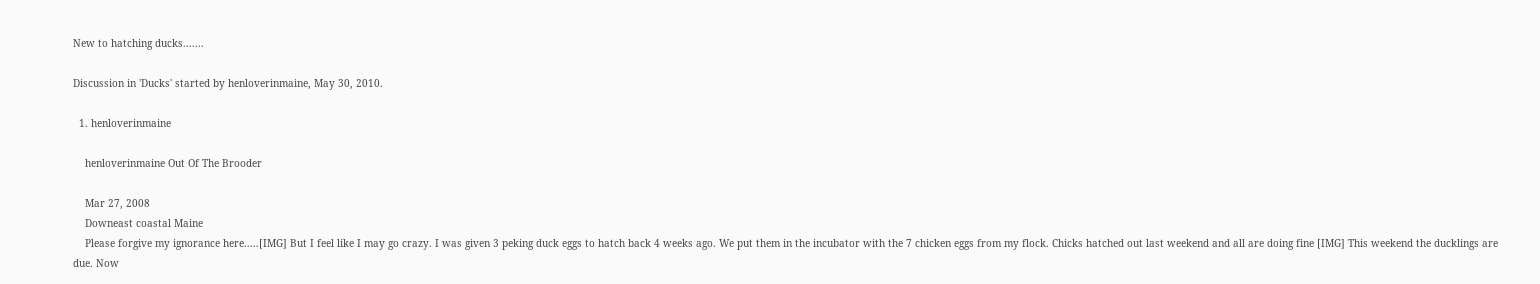New to hatching ducks.......

Discussion in 'Ducks' started by henloverinmaine, May 30, 2010.

  1. henloverinmaine

    henloverinmaine Out Of The Brooder

    Mar 27, 2008
    Downeast coastal Maine
    Please forgive my ignorance here.....[IMG] But I feel like I may go crazy. I was given 3 peking duck eggs to hatch back 4 weeks ago. We put them in the incubator with the 7 chicken eggs from my flock. Chicks hatched out last weekend and all are doing fine [IMG] This weekend the ducklings are due. Now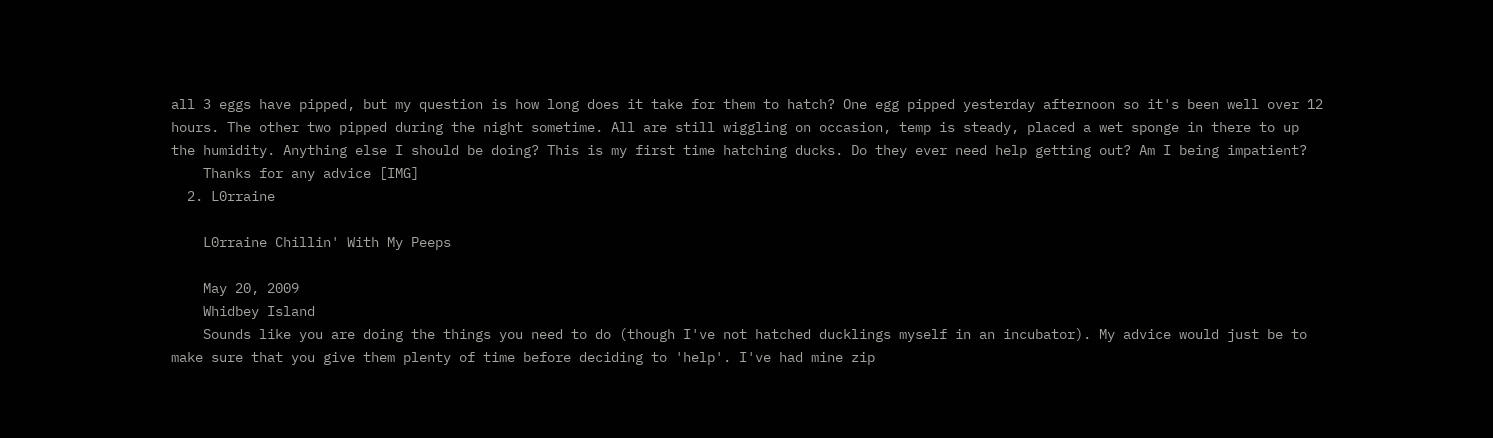all 3 eggs have pipped, but my question is how long does it take for them to hatch? One egg pipped yesterday afternoon so it's been well over 12 hours. The other two pipped during the night sometime. All are still wiggling on occasion, temp is steady, placed a wet sponge in there to up the humidity. Anything else I should be doing? This is my first time hatching ducks. Do they ever need help getting out? Am I being impatient?
    Thanks for any advice [IMG]
  2. L0rraine

    L0rraine Chillin' With My Peeps

    May 20, 2009
    Whidbey Island
    Sounds like you are doing the things you need to do (though I've not hatched ducklings myself in an incubator). My advice would just be to make sure that you give them plenty of time before deciding to 'help'. I've had mine zip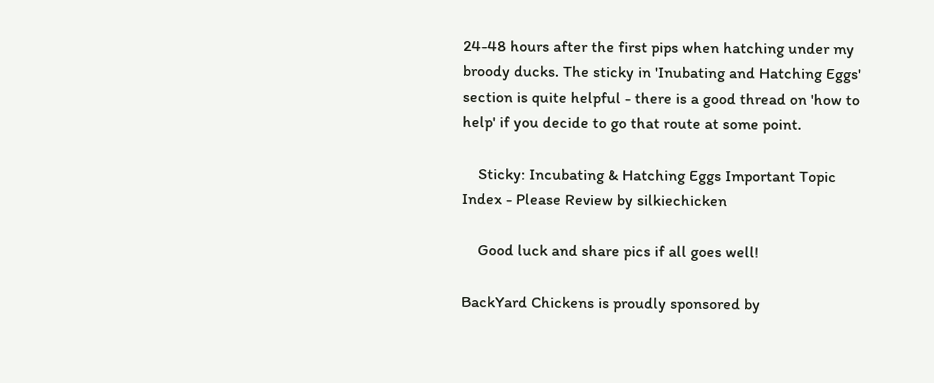24-48 hours after the first pips when hatching under my broody ducks. The sticky in 'Inubating and Hatching Eggs' section is quite helpful - there is a good thread on 'how to help' if you decide to go that route at some point.

    Sticky: Incubating & Hatching Eggs Important Topic Index - Please Review by silkiechicken

    Good luck and share pics if all goes well!

BackYard Chickens is proudly sponsored by